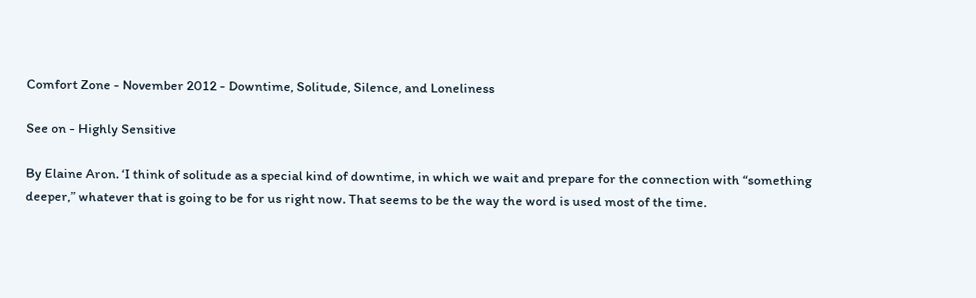Comfort Zone - November 2012 - Downtime, Solitude, Silence, and Loneliness

See on - Highly Sensitive

By Elaine Aron. ‘I think of solitude as a special kind of downtime, in which we wait and prepare for the connection with “something deeper,” whatever that is going to be for us right now. That seems to be the way the word is used most of the time.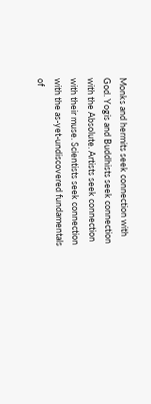Monks and hermits seek connection with God. Yogis and Buddhists seek connection with the Absolute. Artists seek connection with their muse. Scientists seek connection with the as-yet-undiscovered fundamentals of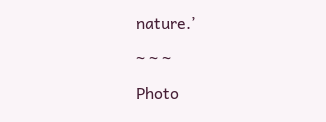nature.’

~ ~ ~

Photo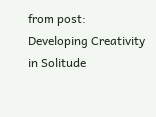from post: Developing Creativity in Solitude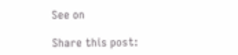See on

Share this post: